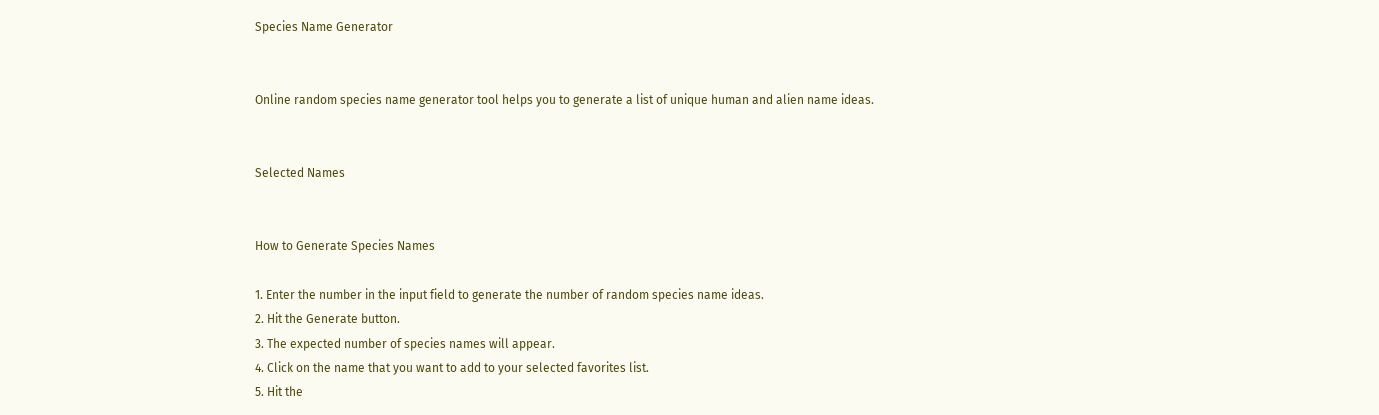Species Name Generator


Online random species name generator tool helps you to generate a list of unique human and alien name ideas.


Selected Names


How to Generate Species Names

1. Enter the number in the input field to generate the number of random species name ideas.
2. Hit the Generate button.
3. The expected number of species names will appear.
4. Click on the name that you want to add to your selected favorites list.
5. Hit the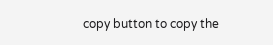copy button to copy the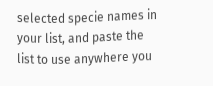selected specie names in your list, and paste the list to use anywhere you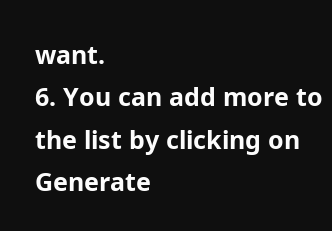want.
6. You can add more to the list by clicking on Generate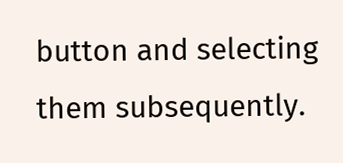button and selecting them subsequently.